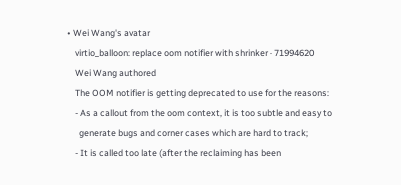• Wei Wang's avatar
    virtio_balloon: replace oom notifier with shrinker · 71994620
    Wei Wang authored
    The OOM notifier is getting deprecated to use for the reasons:
    - As a callout from the oom context, it is too subtle and easy to
      generate bugs and corner cases which are hard to track;
    - It is called too late (after the reclaiming has been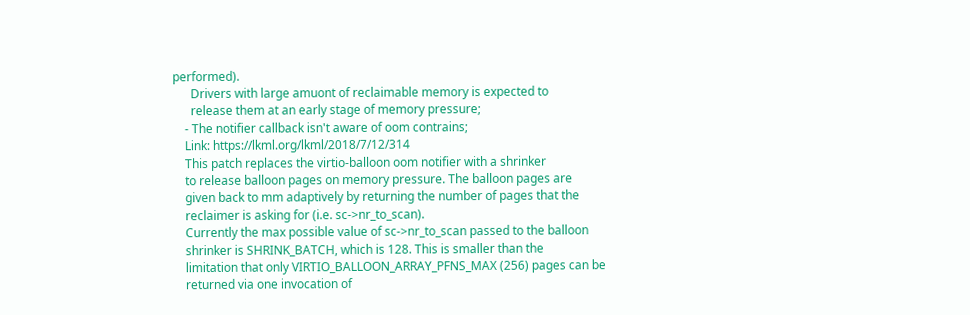performed).
      Drivers with large amuont of reclaimable memory is expected to
      release them at an early stage of memory pressure;
    - The notifier callback isn't aware of oom contrains;
    Link: https://lkml.org/lkml/2018/7/12/314
    This patch replaces the virtio-balloon oom notifier with a shrinker
    to release balloon pages on memory pressure. The balloon pages are
    given back to mm adaptively by returning the number of pages that the
    reclaimer is asking for (i.e. sc->nr_to_scan).
    Currently the max possible value of sc->nr_to_scan passed to the balloon
    shrinker is SHRINK_BATCH, which is 128. This is smaller than the
    limitation that only VIRTIO_BALLOON_ARRAY_PFNS_MAX (256) pages can be
    returned via one invocation of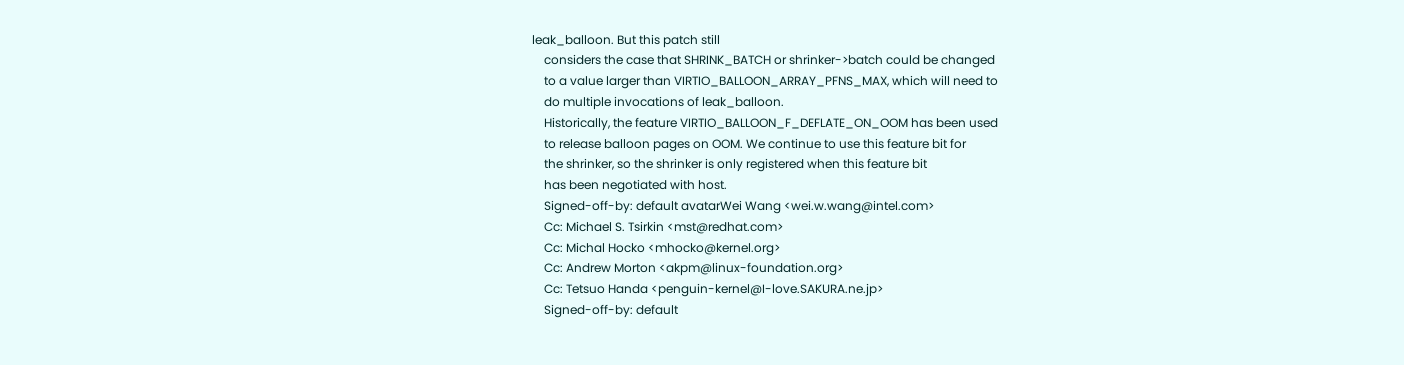leak_balloon. But this patch still
    considers the case that SHRINK_BATCH or shrinker->batch could be changed
    to a value larger than VIRTIO_BALLOON_ARRAY_PFNS_MAX, which will need to
    do multiple invocations of leak_balloon.
    Historically, the feature VIRTIO_BALLOON_F_DEFLATE_ON_OOM has been used
    to release balloon pages on OOM. We continue to use this feature bit for
    the shrinker, so the shrinker is only registered when this feature bit
    has been negotiated with host.
    Signed-off-by: default avatarWei Wang <wei.w.wang@intel.com>
    Cc: Michael S. Tsirkin <mst@redhat.com>
    Cc: Michal Hocko <mhocko@kernel.org>
    Cc: Andrew Morton <akpm@linux-foundation.org>
    Cc: Tetsuo Handa <penguin-kernel@I-love.SAKURA.ne.jp>
    Signed-off-by: default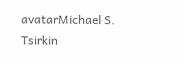avatarMichael S. Tsirkin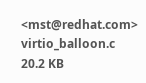<mst@redhat.com>
virtio_balloon.c 20.2 KB